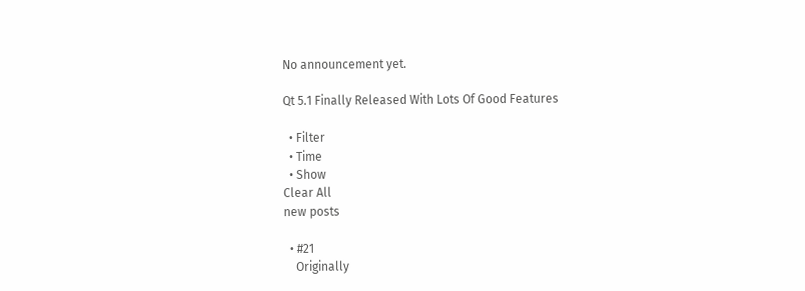No announcement yet.

Qt 5.1 Finally Released With Lots Of Good Features

  • Filter
  • Time
  • Show
Clear All
new posts

  • #21
    Originally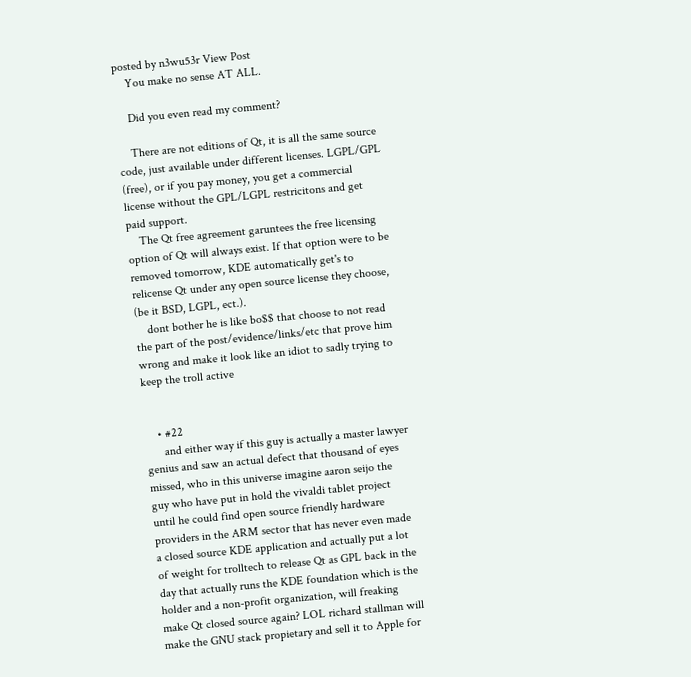posted by n3wu53r View Post
    You make no sense AT ALL.

    Did you even read my comment?

    There are not editions of Qt, it is all the same source code, just available under different licenses. LGPL/GPL (free), or if you pay money, you get a commercial license without the GPL/LGPL restricitons and get paid support.
    The Qt free agreement garuntees the free licensing option of Qt will always exist. If that option were to be removed tomorrow, KDE automatically get's to relicense Qt under any open source license they choose, (be it BSD, LGPL, ect.).
    dont bother he is like bo$$ that choose to not read the part of the post/evidence/links/etc that prove him wrong and make it look like an idiot to sadly trying to keep the troll active


    • #22
      and either way if this guy is actually a master lawyer genius and saw an actual defect that thousand of eyes missed, who in this universe imagine aaron seijo the guy who have put in hold the vivaldi tablet project until he could find open source friendly hardware providers in the ARM sector that has never even made a closed source KDE application and actually put a lot of weight for trolltech to release Qt as GPL back in the day that actually runs the KDE foundation which is the holder and a non-profit organization, will freaking make Qt closed source again? LOL richard stallman will make the GNU stack propietary and sell it to Apple for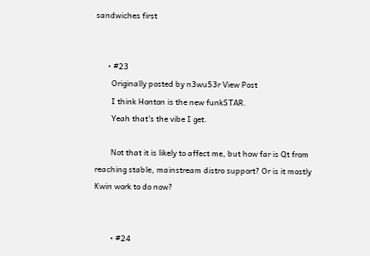sandwiches first


      • #23
        Originally posted by n3wu53r View Post
        I think Honton is the new funkSTAR.
        Yeah that's the vibe I get.

        Not that it is likely to affect me, but how far is Qt from reaching stable, mainstream distro support? Or is it mostly Kwin work to do now?


        • #24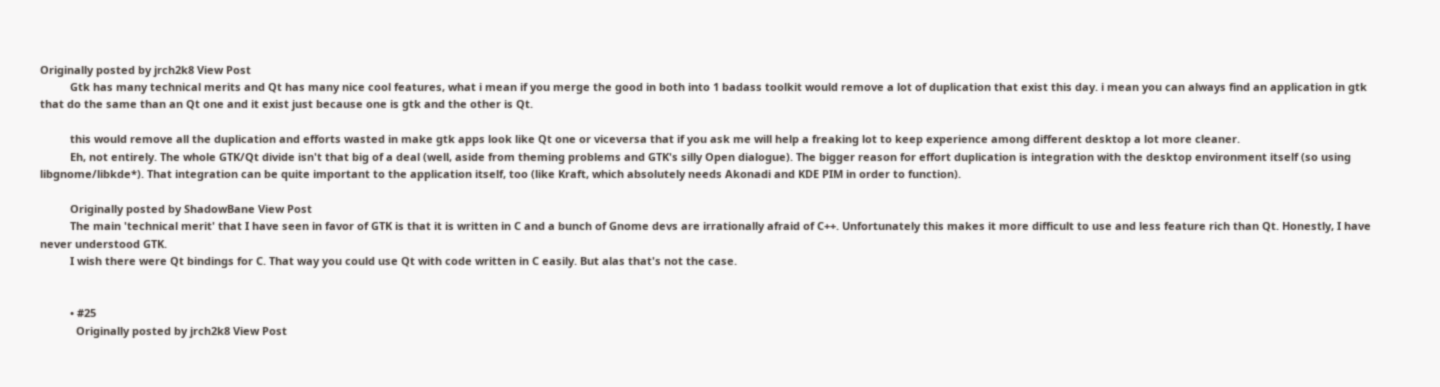Originally posted by jrch2k8 View Post
          Gtk has many technical merits and Qt has many nice cool features, what i mean if you merge the good in both into 1 badass toolkit would remove a lot of duplication that exist this day. i mean you can always find an application in gtk that do the same than an Qt one and it exist just because one is gtk and the other is Qt.

          this would remove all the duplication and efforts wasted in make gtk apps look like Qt one or viceversa that if you ask me will help a freaking lot to keep experience among different desktop a lot more cleaner.
          Eh, not entirely. The whole GTK/Qt divide isn't that big of a deal (well, aside from theming problems and GTK's silly Open dialogue). The bigger reason for effort duplication is integration with the desktop environment itself (so using libgnome/libkde*). That integration can be quite important to the application itself, too (like Kraft, which absolutely needs Akonadi and KDE PIM in order to function).

          Originally posted by ShadowBane View Post
          The main 'technical merit' that I have seen in favor of GTK is that it is written in C and a bunch of Gnome devs are irrationally afraid of C++. Unfortunately this makes it more difficult to use and less feature rich than Qt. Honestly, I have never understood GTK.
          I wish there were Qt bindings for C. That way you could use Qt with code written in C easily. But alas that's not the case.


          • #25
            Originally posted by jrch2k8 View Post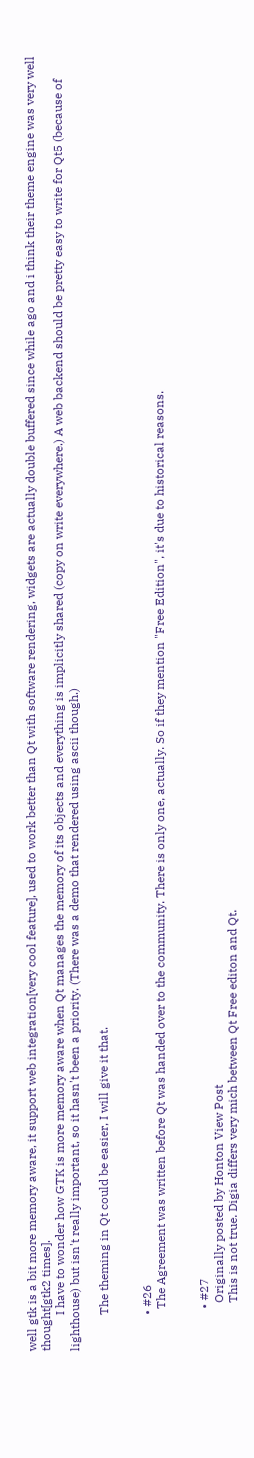well gtk is a bit more memory aware, it support web integration[very cool feature], used to work better than Qt with software rendering, widgets are actually double buffered since while ago and i think their theme engine was very well thought[gtk2 times].
            I have to wonder how GTK is more memory aware when Qt manages the memory of its objects and everything is implicitly shared (copy on write everywhere.) A web backend should be pretty easy to write for Qt5 (because of lighthouse) but isn't really important, so it hasn't been a priority. (There was a demo that rendered using ascii though.)

            The theming in Qt could be easier, I will give it that.


            • #26
              The Agreement was written before Qt was handed over to the community. There is only one, actually. So if they mention "Free Edition", it's due to historical reasons.


              • #27
                Originally posted by Honton View Post
                This is not true. Digia differs very mich between Qt Free editon and Qt.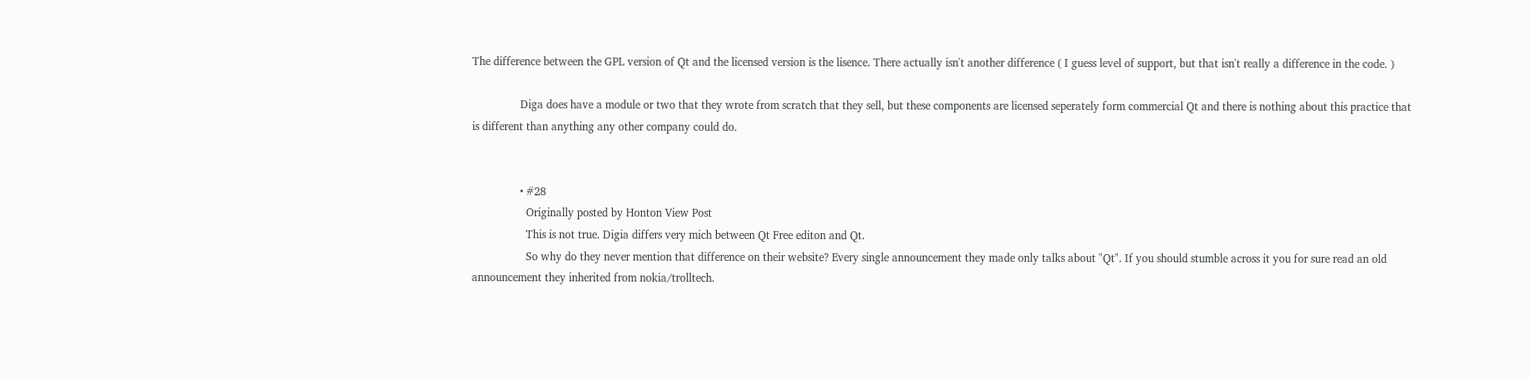The difference between the GPL version of Qt and the licensed version is the lisence. There actually isn't another difference ( I guess level of support, but that isn't really a difference in the code. )

                Diga does have a module or two that they wrote from scratch that they sell, but these components are licensed seperately form commercial Qt and there is nothing about this practice that is different than anything any other company could do.


                • #28
                  Originally posted by Honton View Post
                  This is not true. Digia differs very mich between Qt Free editon and Qt.
                  So why do they never mention that difference on their website? Every single announcement they made only talks about "Qt". If you should stumble across it you for sure read an old announcement they inherited from nokia/trolltech.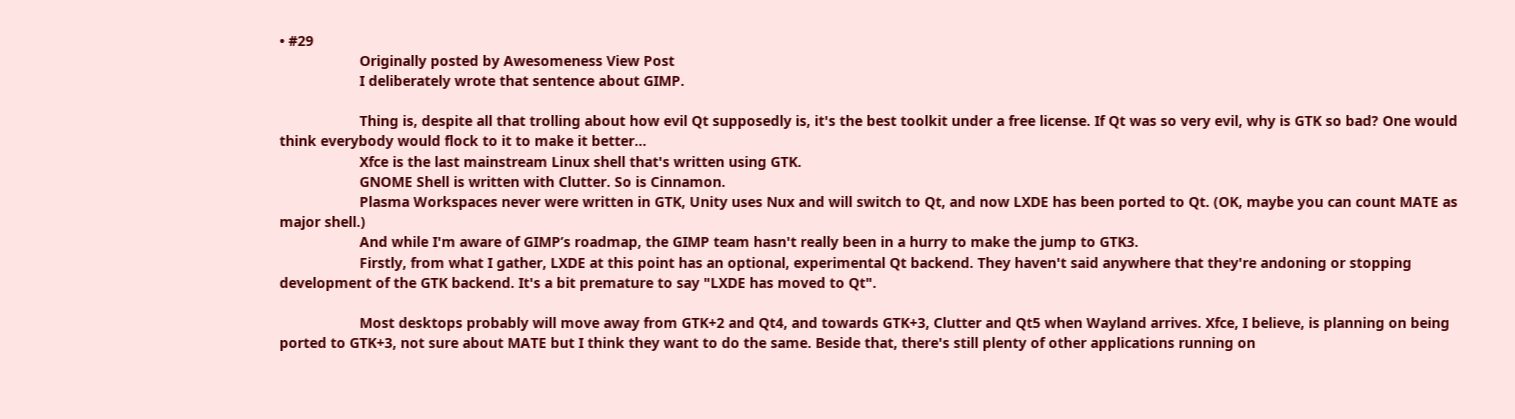• #29
                    Originally posted by Awesomeness View Post
                    I deliberately wrote that sentence about GIMP.

                    Thing is, despite all that trolling about how evil Qt supposedly is, it's the best toolkit under a free license. If Qt was so very evil, why is GTK so bad? One would think everybody would flock to it to make it better…
                    Xfce is the last mainstream Linux shell that's written using GTK.
                    GNOME Shell is written with Clutter. So is Cinnamon.
                    Plasma Workspaces never were written in GTK, Unity uses Nux and will switch to Qt, and now LXDE has been ported to Qt. (OK, maybe you can count MATE as major shell.)
                    And while I'm aware of GIMP’s roadmap, the GIMP team hasn't really been in a hurry to make the jump to GTK3.
                    Firstly, from what I gather, LXDE at this point has an optional, experimental Qt backend. They haven't said anywhere that they're andoning or stopping development of the GTK backend. It's a bit premature to say "LXDE has moved to Qt".

                    Most desktops probably will move away from GTK+2 and Qt4, and towards GTK+3, Clutter and Qt5 when Wayland arrives. Xfce, I believe, is planning on being ported to GTK+3, not sure about MATE but I think they want to do the same. Beside that, there's still plenty of other applications running on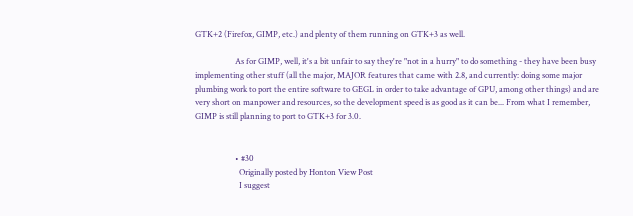GTK+2 (Firefox, GIMP, etc.) and plenty of them running on GTK+3 as well.

                    As for GIMP, well, it's a bit unfair to say they're "not in a hurry" to do something - they have been busy implementing other stuff (all the major, MAJOR features that came with 2.8, and currently: doing some major plumbing work to port the entire software to GEGL in order to take advantage of GPU, among other things) and are very short on manpower and resources, so the development speed is as good as it can be... From what I remember, GIMP is still planning to port to GTK+3 for 3.0.


                    • #30
                      Originally posted by Honton View Post
                      I suggest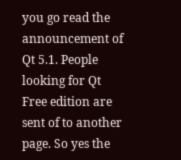you go read the announcement of Qt 5.1. People looking for Qt Free edition are sent of to another page. So yes the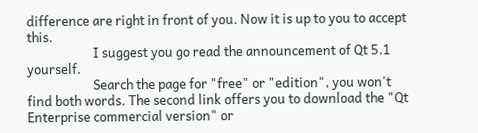difference are right in front of you. Now it is up to you to accept this.
                      I suggest you go read the announcement of Qt 5.1 yourself.
                      Search the page for "free" or "edition", you won't find both words. The second link offers you to download the "Qt Enterprise commercial version" or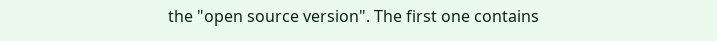the "open source version". The first one contains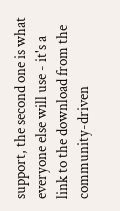support, the second one is what everyone else will use - it's a link to the download from the community-driven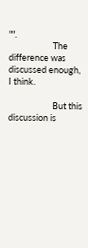"".
                      The difference was discussed enough, I think.

                      But this discussion is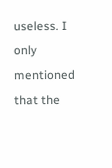useless. I only mentioned that the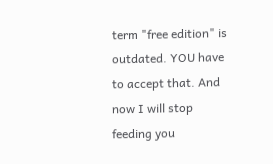term "free edition" is outdated. YOU have to accept that. And now I will stop feeding you